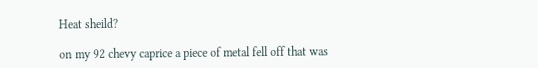Heat sheild?

on my 92 chevy caprice a piece of metal fell off that was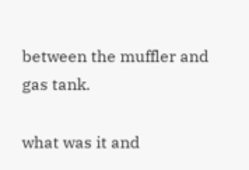between the muffler and gas tank.

what was it and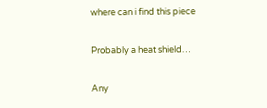where can i find this piece

Probably a heat shield…

Any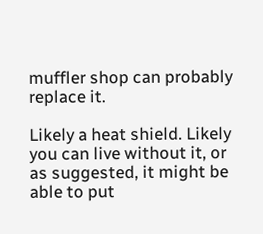muffler shop can probably replace it.

Likely a heat shield. Likely you can live without it, or as suggested, it might be able to put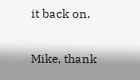it back on.

Mike, thank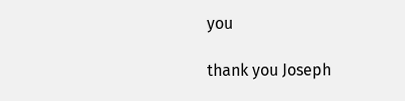you

thank you Joseph